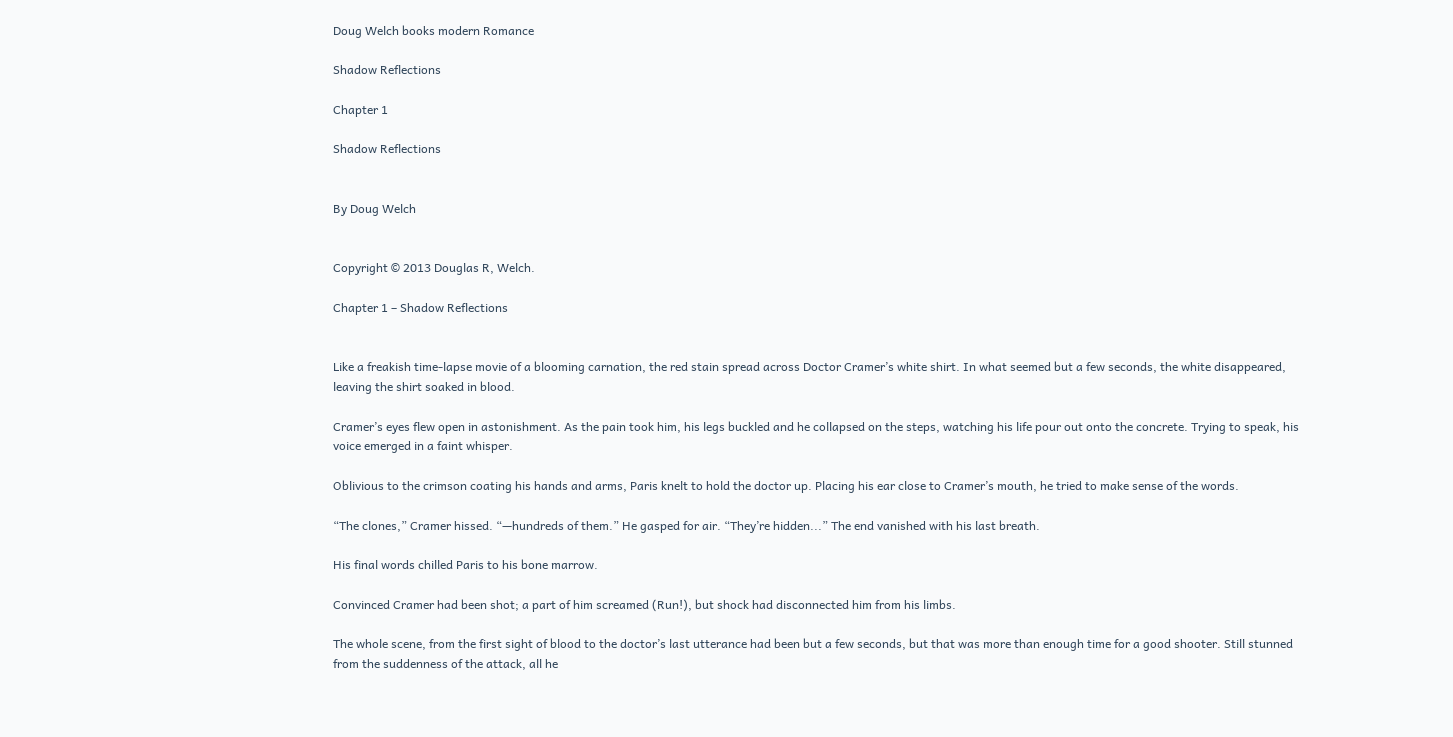Doug Welch books modern Romance

Shadow Reflections

Chapter 1

Shadow Reflections


By Doug Welch


Copyright © 2013 Douglas R, Welch.

Chapter 1 – Shadow Reflections


Like a freakish time-lapse movie of a blooming carnation, the red stain spread across Doctor Cramer’s white shirt. In what seemed but a few seconds, the white disappeared, leaving the shirt soaked in blood.

Cramer’s eyes flew open in astonishment. As the pain took him, his legs buckled and he collapsed on the steps, watching his life pour out onto the concrete. Trying to speak, his voice emerged in a faint whisper.

Oblivious to the crimson coating his hands and arms, Paris knelt to hold the doctor up. Placing his ear close to Cramer’s mouth, he tried to make sense of the words.

“The clones,” Cramer hissed. “—hundreds of them.” He gasped for air. “They’re hidden...” The end vanished with his last breath.

His final words chilled Paris to his bone marrow.

Convinced Cramer had been shot; a part of him screamed (Run!), but shock had disconnected him from his limbs.

The whole scene, from the first sight of blood to the doctor’s last utterance had been but a few seconds, but that was more than enough time for a good shooter. Still stunned from the suddenness of the attack, all he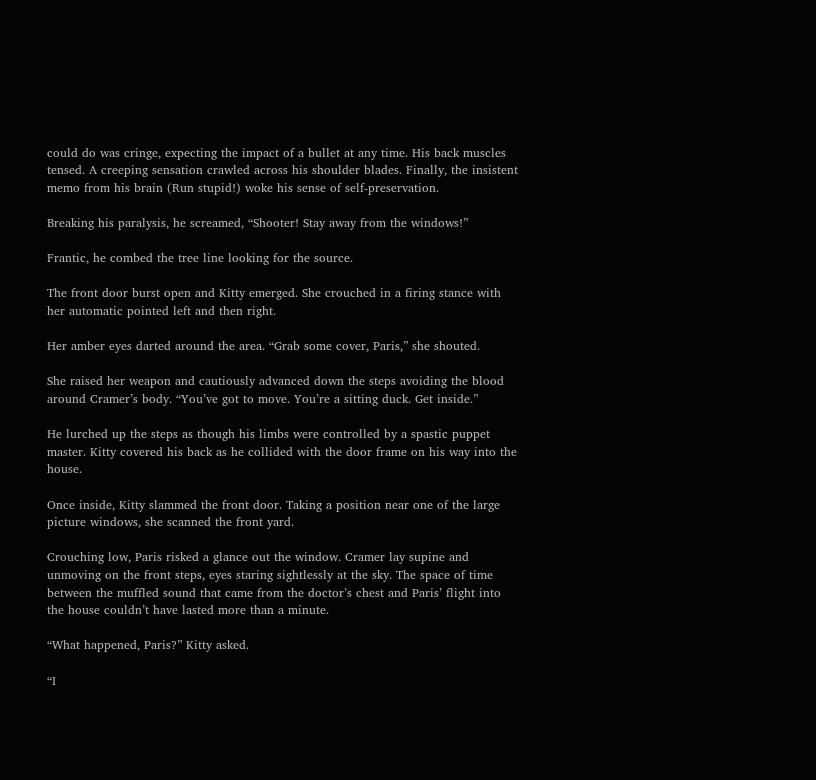could do was cringe, expecting the impact of a bullet at any time. His back muscles tensed. A creeping sensation crawled across his shoulder blades. Finally, the insistent memo from his brain (Run stupid!) woke his sense of self-preservation.

Breaking his paralysis, he screamed, “Shooter! Stay away from the windows!”

Frantic, he combed the tree line looking for the source.

The front door burst open and Kitty emerged. She crouched in a firing stance with her automatic pointed left and then right.

Her amber eyes darted around the area. “Grab some cover, Paris,” she shouted.

She raised her weapon and cautiously advanced down the steps avoiding the blood around Cramer’s body. “You’ve got to move. You’re a sitting duck. Get inside.”

He lurched up the steps as though his limbs were controlled by a spastic puppet master. Kitty covered his back as he collided with the door frame on his way into the house.

Once inside, Kitty slammed the front door. Taking a position near one of the large picture windows, she scanned the front yard.

Crouching low, Paris risked a glance out the window. Cramer lay supine and unmoving on the front steps, eyes staring sightlessly at the sky. The space of time between the muffled sound that came from the doctor’s chest and Paris’ flight into the house couldn’t have lasted more than a minute.

“What happened, Paris?” Kitty asked.

“I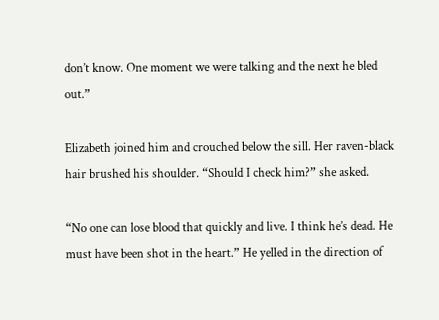don’t know. One moment we were talking and the next he bled out.”

Elizabeth joined him and crouched below the sill. Her raven-black hair brushed his shoulder. “Should I check him?” she asked.

“No one can lose blood that quickly and live. I think he’s dead. He must have been shot in the heart.” He yelled in the direction of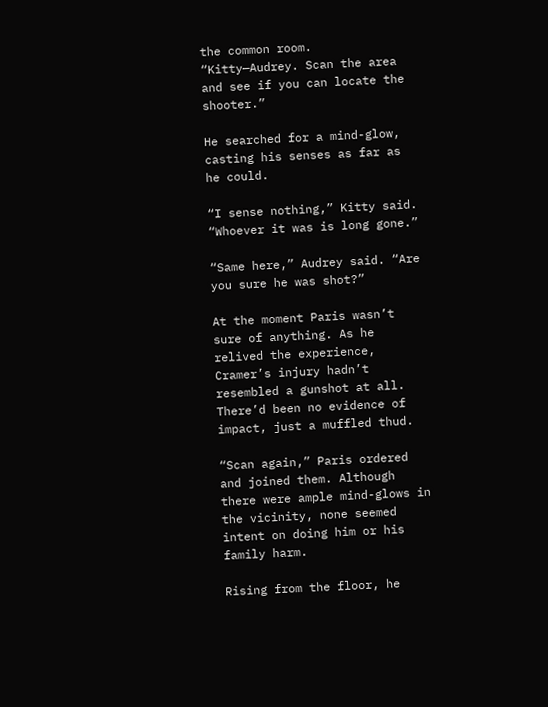the common room. “Kitty—Audrey. Scan the area and see if you can locate the shooter.”

He searched for a mind-glow, casting his senses as far as he could.

“I sense nothing,” Kitty said. “Whoever it was is long gone.”

“Same here,” Audrey said. “Are you sure he was shot?”

At the moment Paris wasn’t sure of anything. As he relived the experience, Cramer’s injury hadn’t resembled a gunshot at all. There’d been no evidence of impact, just a muffled thud.

“Scan again,” Paris ordered and joined them. Although there were ample mind-glows in the vicinity, none seemed intent on doing him or his family harm.

Rising from the floor, he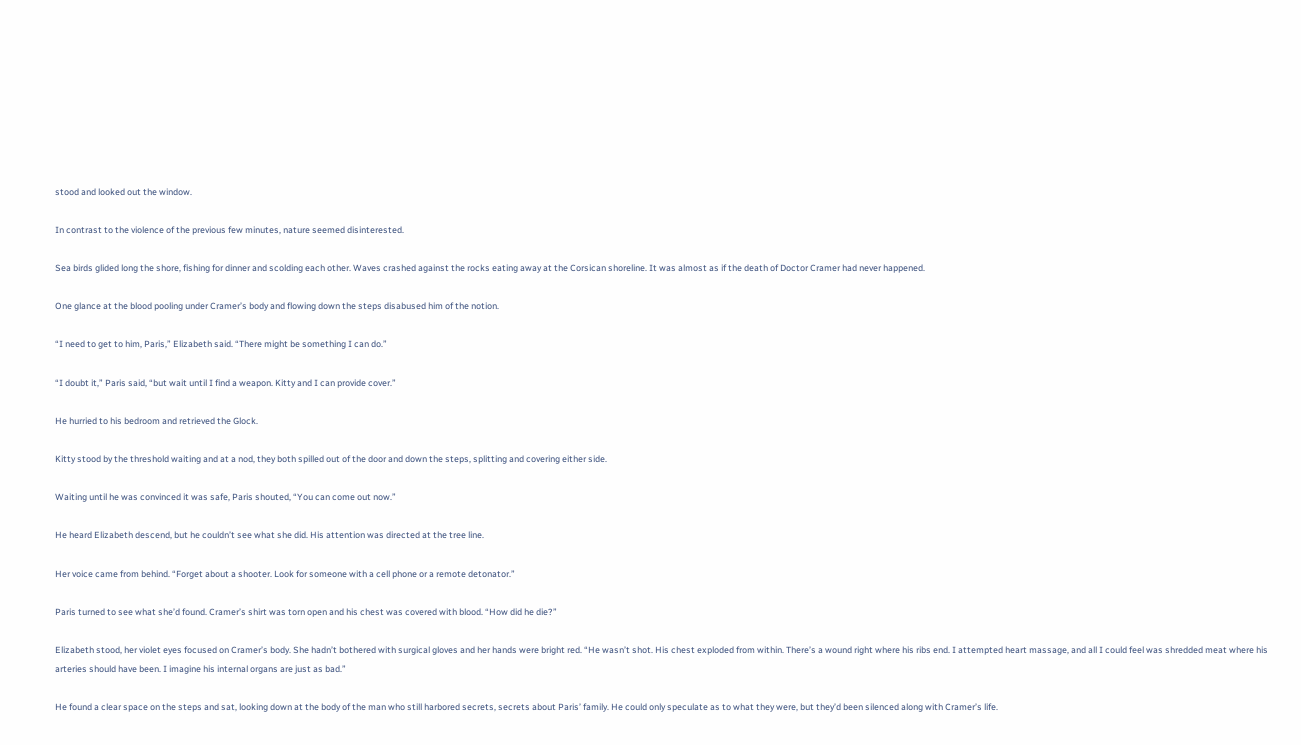stood and looked out the window.

In contrast to the violence of the previous few minutes, nature seemed disinterested.

Sea birds glided long the shore, fishing for dinner and scolding each other. Waves crashed against the rocks eating away at the Corsican shoreline. It was almost as if the death of Doctor Cramer had never happened.

One glance at the blood pooling under Cramer’s body and flowing down the steps disabused him of the notion.

“I need to get to him, Paris,” Elizabeth said. “There might be something I can do.”

“I doubt it,” Paris said, “but wait until I find a weapon. Kitty and I can provide cover.”

He hurried to his bedroom and retrieved the Glock.

Kitty stood by the threshold waiting and at a nod, they both spilled out of the door and down the steps, splitting and covering either side.

Waiting until he was convinced it was safe, Paris shouted, “You can come out now.”

He heard Elizabeth descend, but he couldn’t see what she did. His attention was directed at the tree line.

Her voice came from behind. “Forget about a shooter. Look for someone with a cell phone or a remote detonator.”

Paris turned to see what she’d found. Cramer’s shirt was torn open and his chest was covered with blood. “How did he die?”

Elizabeth stood, her violet eyes focused on Cramer’s body. She hadn’t bothered with surgical gloves and her hands were bright red. “He wasn’t shot. His chest exploded from within. There’s a wound right where his ribs end. I attempted heart massage, and all I could feel was shredded meat where his arteries should have been. I imagine his internal organs are just as bad.”

He found a clear space on the steps and sat, looking down at the body of the man who still harbored secrets, secrets about Paris’ family. He could only speculate as to what they were, but they’d been silenced along with Cramer’s life.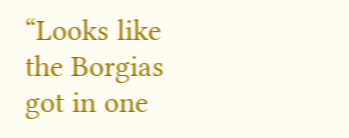“Looks like the Borgias got in one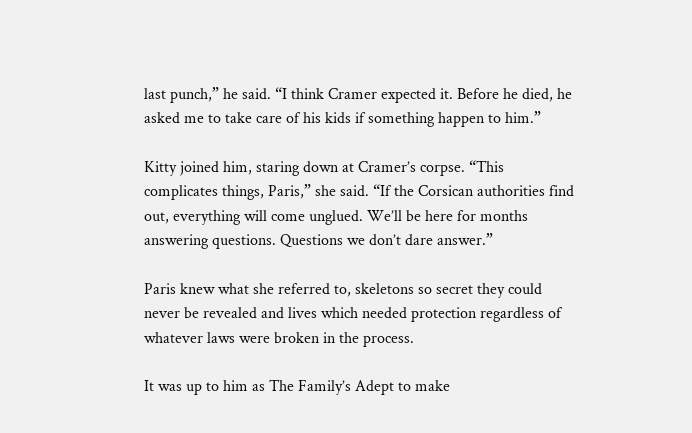last punch,” he said. “I think Cramer expected it. Before he died, he asked me to take care of his kids if something happen to him.”

Kitty joined him, staring down at Cramer’s corpse. “This complicates things, Paris,” she said. “If the Corsican authorities find out, everything will come unglued. We’ll be here for months answering questions. Questions we don’t dare answer.”

Paris knew what she referred to, skeletons so secret they could never be revealed and lives which needed protection regardless of whatever laws were broken in the process.

It was up to him as The Family’s Adept to make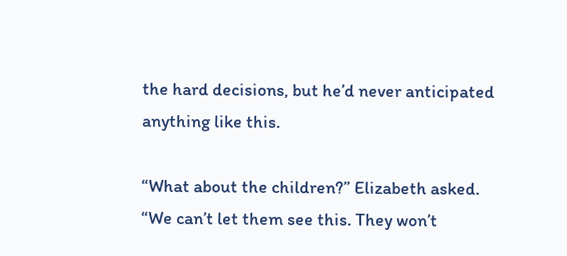the hard decisions, but he’d never anticipated anything like this.

“What about the children?” Elizabeth asked. “We can’t let them see this. They won’t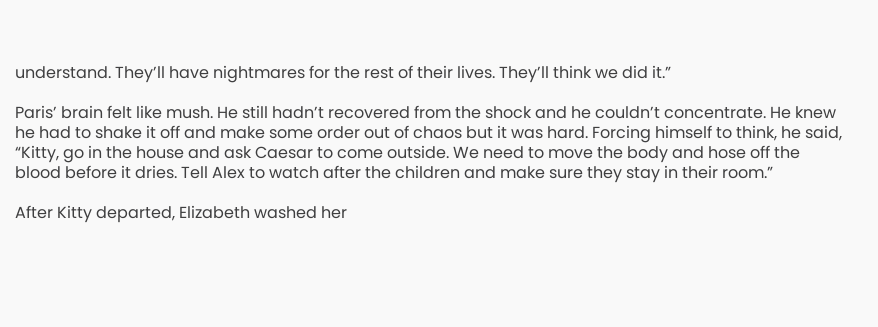understand. They’ll have nightmares for the rest of their lives. They’ll think we did it.”

Paris’ brain felt like mush. He still hadn’t recovered from the shock and he couldn’t concentrate. He knew he had to shake it off and make some order out of chaos but it was hard. Forcing himself to think, he said, “Kitty, go in the house and ask Caesar to come outside. We need to move the body and hose off the blood before it dries. Tell Alex to watch after the children and make sure they stay in their room.”

After Kitty departed, Elizabeth washed her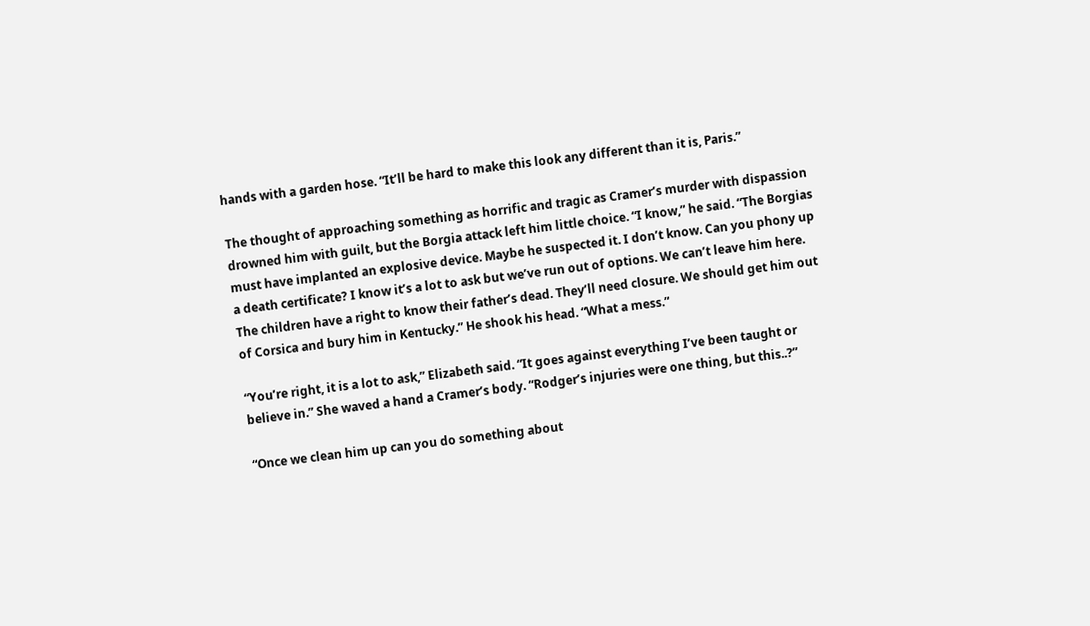hands with a garden hose. “It’ll be hard to make this look any different than it is, Paris.”

The thought of approaching something as horrific and tragic as Cramer’s murder with dispassion drowned him with guilt, but the Borgia attack left him little choice. “I know,” he said. “The Borgias must have implanted an explosive device. Maybe he suspected it. I don’t know. Can you phony up a death certificate? I know it’s a lot to ask but we’ve run out of options. We can’t leave him here. The children have a right to know their father’s dead. They’ll need closure. We should get him out of Corsica and bury him in Kentucky.” He shook his head. “What a mess.”

“You’re right, it is a lot to ask,” Elizabeth said. “It goes against everything I’ve been taught or believe in.” She waved a hand a Cramer’s body. “Rodger’s injuries were one thing, but this..?”

“Once we clean him up can you do something about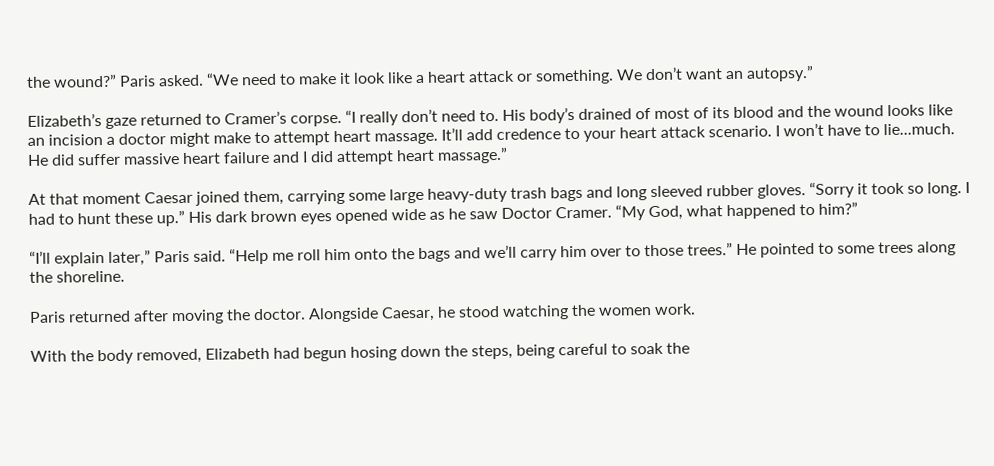the wound?” Paris asked. “We need to make it look like a heart attack or something. We don’t want an autopsy.”

Elizabeth’s gaze returned to Cramer’s corpse. “I really don’t need to. His body’s drained of most of its blood and the wound looks like an incision a doctor might make to attempt heart massage. It’ll add credence to your heart attack scenario. I won’t have to lie...much. He did suffer massive heart failure and I did attempt heart massage.”

At that moment Caesar joined them, carrying some large heavy-duty trash bags and long sleeved rubber gloves. “Sorry it took so long. I had to hunt these up.” His dark brown eyes opened wide as he saw Doctor Cramer. “My God, what happened to him?”

“I’ll explain later,” Paris said. “Help me roll him onto the bags and we’ll carry him over to those trees.” He pointed to some trees along the shoreline.

Paris returned after moving the doctor. Alongside Caesar, he stood watching the women work.

With the body removed, Elizabeth had begun hosing down the steps, being careful to soak the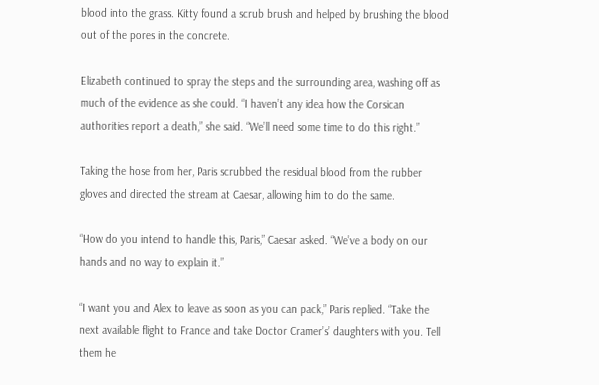blood into the grass. Kitty found a scrub brush and helped by brushing the blood out of the pores in the concrete.

Elizabeth continued to spray the steps and the surrounding area, washing off as much of the evidence as she could. “I haven’t any idea how the Corsican authorities report a death,” she said. “We’ll need some time to do this right.”

Taking the hose from her, Paris scrubbed the residual blood from the rubber gloves and directed the stream at Caesar, allowing him to do the same.

“How do you intend to handle this, Paris,” Caesar asked. “We’ve a body on our hands and no way to explain it.”

“I want you and Alex to leave as soon as you can pack,” Paris replied. “Take the next available flight to France and take Doctor Cramer’s’ daughters with you. Tell them he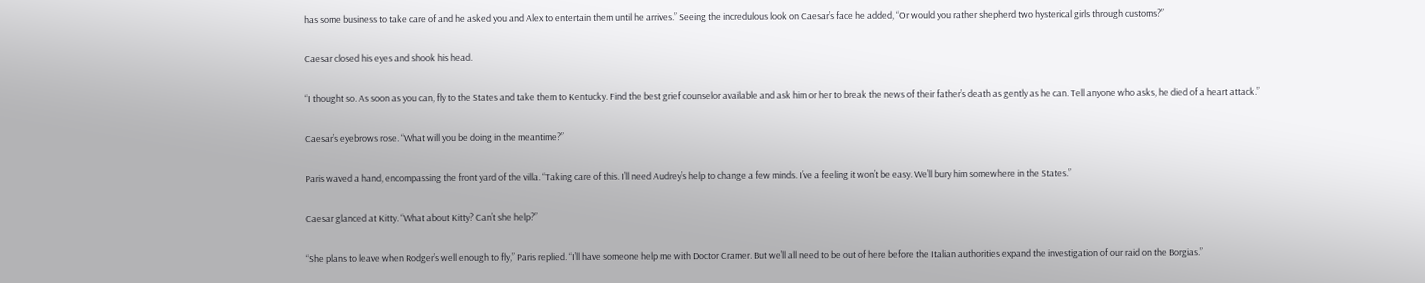has some business to take care of and he asked you and Alex to entertain them until he arrives.” Seeing the incredulous look on Caesar’s face he added, “Or would you rather shepherd two hysterical girls through customs?”

Caesar closed his eyes and shook his head.

“I thought so. As soon as you can, fly to the States and take them to Kentucky. Find the best grief counselor available and ask him or her to break the news of their father’s death as gently as he can. Tell anyone who asks, he died of a heart attack.”

Caesar’s eyebrows rose. “What will you be doing in the meantime?”

Paris waved a hand, encompassing the front yard of the villa. “Taking care of this. I’ll need Audrey’s help to change a few minds. I’ve a feeling it won’t be easy. We’ll bury him somewhere in the States.”

Caesar glanced at Kitty. “What about Kitty? Can’t she help?”

“She plans to leave when Rodger’s well enough to fly,” Paris replied. “I’ll have someone help me with Doctor Cramer. But we’ll all need to be out of here before the Italian authorities expand the investigation of our raid on the Borgias.”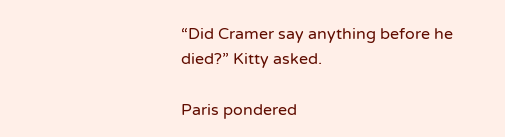“Did Cramer say anything before he died?” Kitty asked.

Paris pondered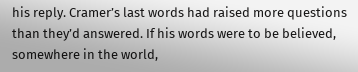his reply. Cramer’s last words had raised more questions than they’d answered. If his words were to be believed, somewhere in the world,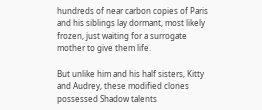hundreds of near carbon copies of Paris and his siblings lay dormant, most likely frozen, just waiting for a surrogate mother to give them life.

But unlike him and his half sisters, Kitty and Audrey, these modified clones possessed Shadow talents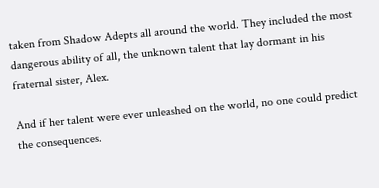taken from Shadow Adepts all around the world. They included the most dangerous ability of all, the unknown talent that lay dormant in his fraternal sister, Alex.

And if her talent were ever unleashed on the world, no one could predict the consequences.